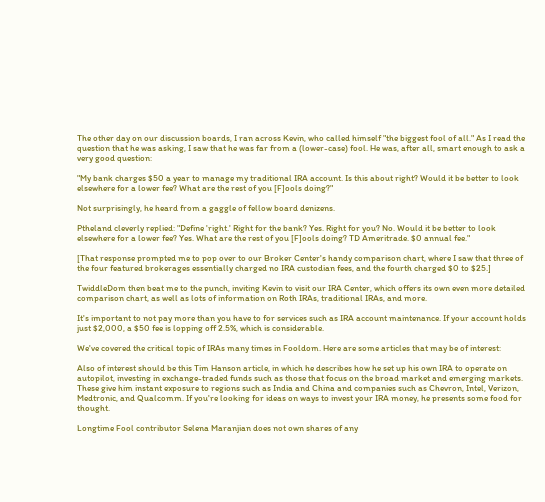The other day on our discussion boards, I ran across Kevin, who called himself "the biggest fool of all." As I read the question that he was asking, I saw that he was far from a (lower-case) fool. He was, after all, smart enough to ask a very good question:

"My bank charges $50 a year to manage my traditional IRA account. Is this about right? Would it be better to look elsewhere for a lower fee? What are the rest of you [F]ools doing?"

Not surprisingly, he heard from a gaggle of fellow board denizens.

Ptheland cleverly replied: "Define 'right.' Right for the bank? Yes. Right for you? No. Would it be better to look elsewhere for a lower fee? Yes. What are the rest of you [F]ools doing? TD Ameritrade. $0 annual fee."

[That response prompted me to pop over to our Broker Center's handy comparison chart, where I saw that three of the four featured brokerages essentially charged no IRA custodian fees, and the fourth charged $0 to $25.]

TwiddleDom then beat me to the punch, inviting Kevin to visit our IRA Center, which offers its own even more detailed comparison chart, as well as lots of information on Roth IRAs, traditional IRAs, and more.

It's important to not pay more than you have to for services such as IRA account maintenance. If your account holds just $2,000, a $50 fee is lopping off 2.5%, which is considerable.

We've covered the critical topic of IRAs many times in Fooldom. Here are some articles that may be of interest:

Also of interest should be this Tim Hanson article, in which he describes how he set up his own IRA to operate on autopilot, investing in exchange-traded funds such as those that focus on the broad market and emerging markets. These give him instant exposure to regions such as India and China and companies such as Chevron, Intel, Verizon, Medtronic, and Qualcomm. If you're looking for ideas on ways to invest your IRA money, he presents some food for thought.

Longtime Fool contributor Selena Maranjian does not own shares of any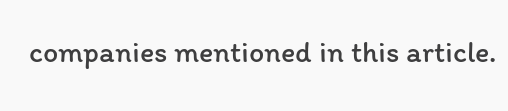companies mentioned in this article.